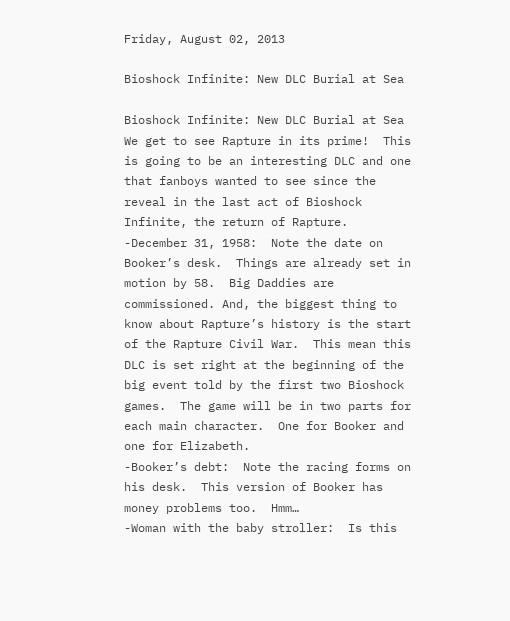Friday, August 02, 2013

Bioshock Infinite: New DLC Burial at Sea

Bioshock Infinite: New DLC Burial at Sea
We get to see Rapture in its prime!  This is going to be an interesting DLC and one that fanboys wanted to see since the reveal in the last act of Bioshock Infinite, the return of Rapture.
-December 31, 1958:  Note the date on Booker’s desk.  Things are already set in motion by 58.  Big Daddies are commissioned. And, the biggest thing to know about Rapture’s history is the start of the Rapture Civil War.  This mean this DLC is set right at the beginning of the big event told by the first two Bioshock games.  The game will be in two parts for each main character.  One for Booker and one for Elizabeth.
-Booker’s debt:  Note the racing forms on his desk.  This version of Booker has money problems too.  Hmm…
-Woman with the baby stroller:  Is this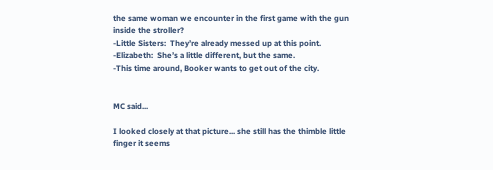the same woman we encounter in the first game with the gun inside the stroller?
-Little Sisters:  They’re already messed up at this point.
-Elizabeth:  She’s a little different, but the same.
-This time around, Booker wants to get out of the city.


MC said...

I looked closely at that picture... she still has the thimble little finger it seems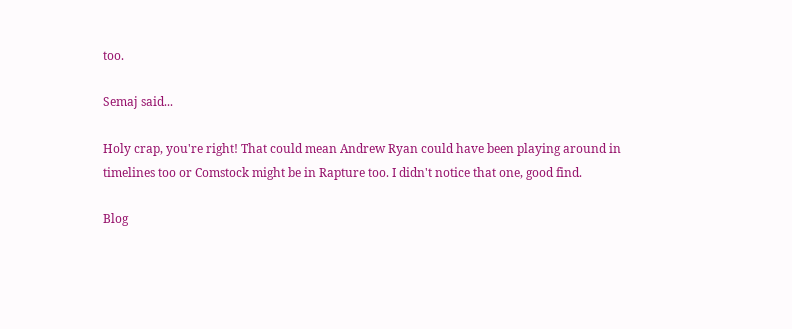too.

Semaj said...

Holy crap, you're right! That could mean Andrew Ryan could have been playing around in timelines too or Comstock might be in Rapture too. I didn't notice that one, good find.

Blog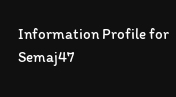Information Profile for Semaj47